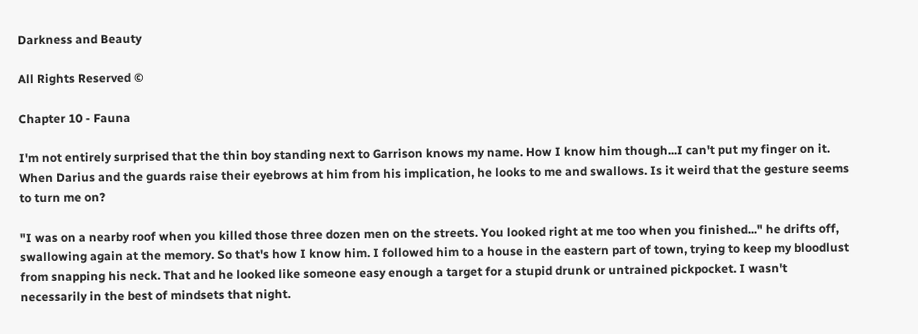Darkness and Beauty

All Rights Reserved ©

Chapter 10 - Fauna

I'm not entirely surprised that the thin boy standing next to Garrison knows my name. How I know him though...I can't put my finger on it. When Darius and the guards raise their eyebrows at him from his implication, he looks to me and swallows. Is it weird that the gesture seems to turn me on?

"I was on a nearby roof when you killed those three dozen men on the streets. You looked right at me too when you finished..." he drifts off, swallowing again at the memory. So that's how I know him. I followed him to a house in the eastern part of town, trying to keep my bloodlust from snapping his neck. That and he looked like someone easy enough a target for a stupid drunk or untrained pickpocket. I wasn't necessarily in the best of mindsets that night.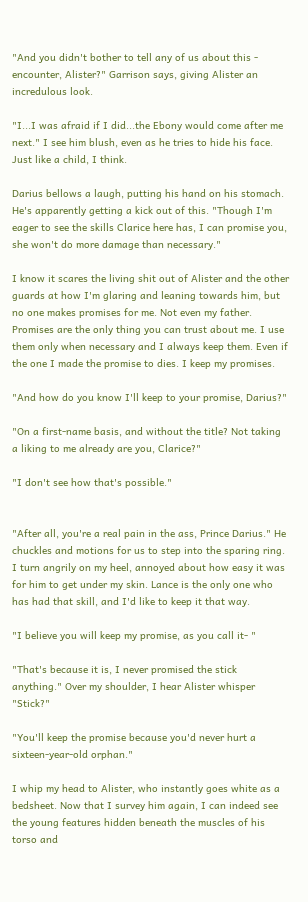"And you didn't bother to tell any of us about this - encounter, Alister?" Garrison says, giving Alister an incredulous look.

"I...I was afraid if I did...the Ebony would come after me next." I see him blush, even as he tries to hide his face. Just like a child, I think.

Darius bellows a laugh, putting his hand on his stomach. He's apparently getting a kick out of this. "Though I'm eager to see the skills Clarice here has, I can promise you, she won't do more damage than necessary."

I know it scares the living shit out of Alister and the other guards at how I'm glaring and leaning towards him, but no one makes promises for me. Not even my father. Promises are the only thing you can trust about me. I use them only when necessary and I always keep them. Even if the one I made the promise to dies. I keep my promises.

"And how do you know I'll keep to your promise, Darius?"

"On a first-name basis, and without the title? Not taking a liking to me already are you, Clarice?"

"I don't see how that's possible."


"After all, you're a real pain in the ass, Prince Darius." He chuckles and motions for us to step into the sparing ring. I turn angrily on my heel, annoyed about how easy it was for him to get under my skin. Lance is the only one who has had that skill, and I'd like to keep it that way.

"I believe you will keep my promise, as you call it- "

"That's because it is, I never promised the stick anything." Over my shoulder, I hear Alister whisper "Stick?"

"You'll keep the promise because you'd never hurt a sixteen-year-old orphan."

I whip my head to Alister, who instantly goes white as a bedsheet. Now that I survey him again, I can indeed see the young features hidden beneath the muscles of his torso and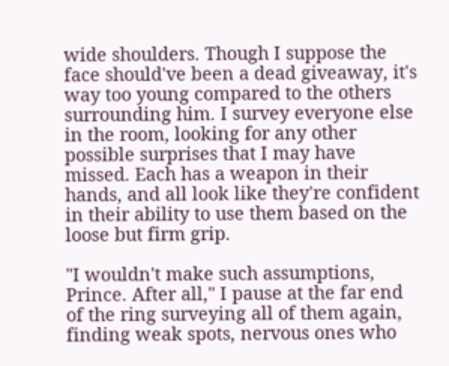wide shoulders. Though I suppose the face should've been a dead giveaway, it's way too young compared to the others surrounding him. I survey everyone else in the room, looking for any other possible surprises that I may have missed. Each has a weapon in their hands, and all look like they're confident in their ability to use them based on the loose but firm grip.

"I wouldn't make such assumptions, Prince. After all," I pause at the far end of the ring surveying all of them again, finding weak spots, nervous ones who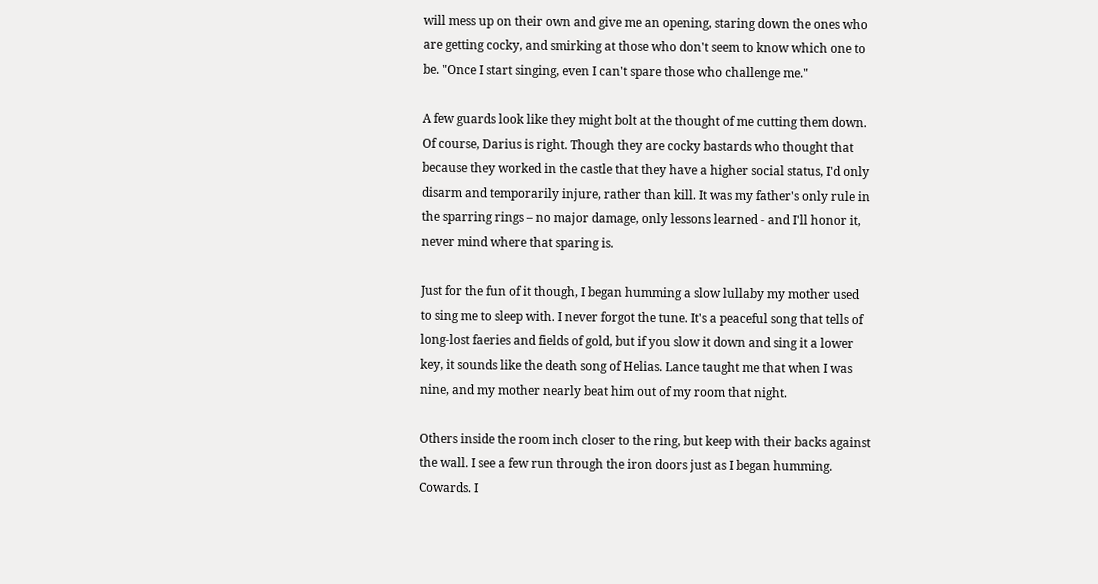will mess up on their own and give me an opening, staring down the ones who are getting cocky, and smirking at those who don't seem to know which one to be. "Once I start singing, even I can't spare those who challenge me."

A few guards look like they might bolt at the thought of me cutting them down. Of course, Darius is right. Though they are cocky bastards who thought that because they worked in the castle that they have a higher social status, I'd only disarm and temporarily injure, rather than kill. It was my father's only rule in the sparring rings – no major damage, only lessons learned - and I'll honor it, never mind where that sparing is.

Just for the fun of it though, I began humming a slow lullaby my mother used to sing me to sleep with. I never forgot the tune. It's a peaceful song that tells of long-lost faeries and fields of gold, but if you slow it down and sing it a lower key, it sounds like the death song of Helias. Lance taught me that when I was nine, and my mother nearly beat him out of my room that night.

Others inside the room inch closer to the ring, but keep with their backs against the wall. I see a few run through the iron doors just as I began humming. Cowards. I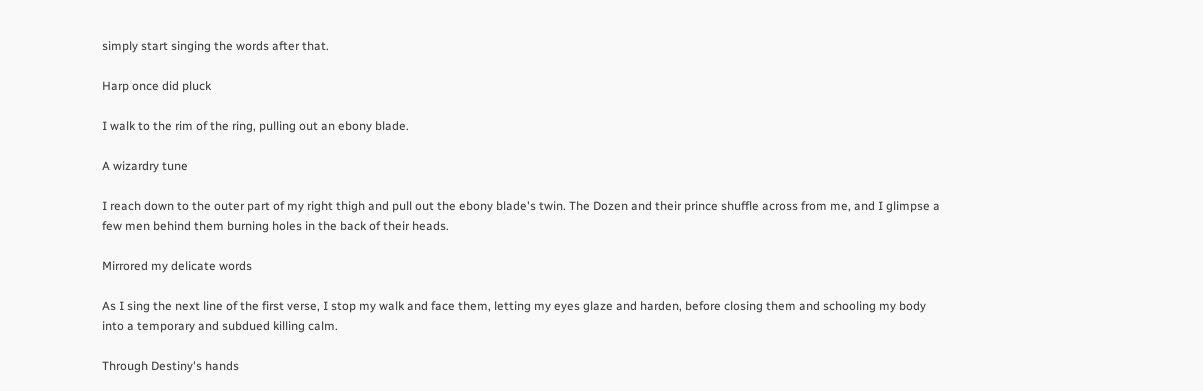simply start singing the words after that.

Harp once did pluck

I walk to the rim of the ring, pulling out an ebony blade.

A wizardry tune

I reach down to the outer part of my right thigh and pull out the ebony blade's twin. The Dozen and their prince shuffle across from me, and I glimpse a few men behind them burning holes in the back of their heads.

Mirrored my delicate words

As I sing the next line of the first verse, I stop my walk and face them, letting my eyes glaze and harden, before closing them and schooling my body into a temporary and subdued killing calm.

Through Destiny's hands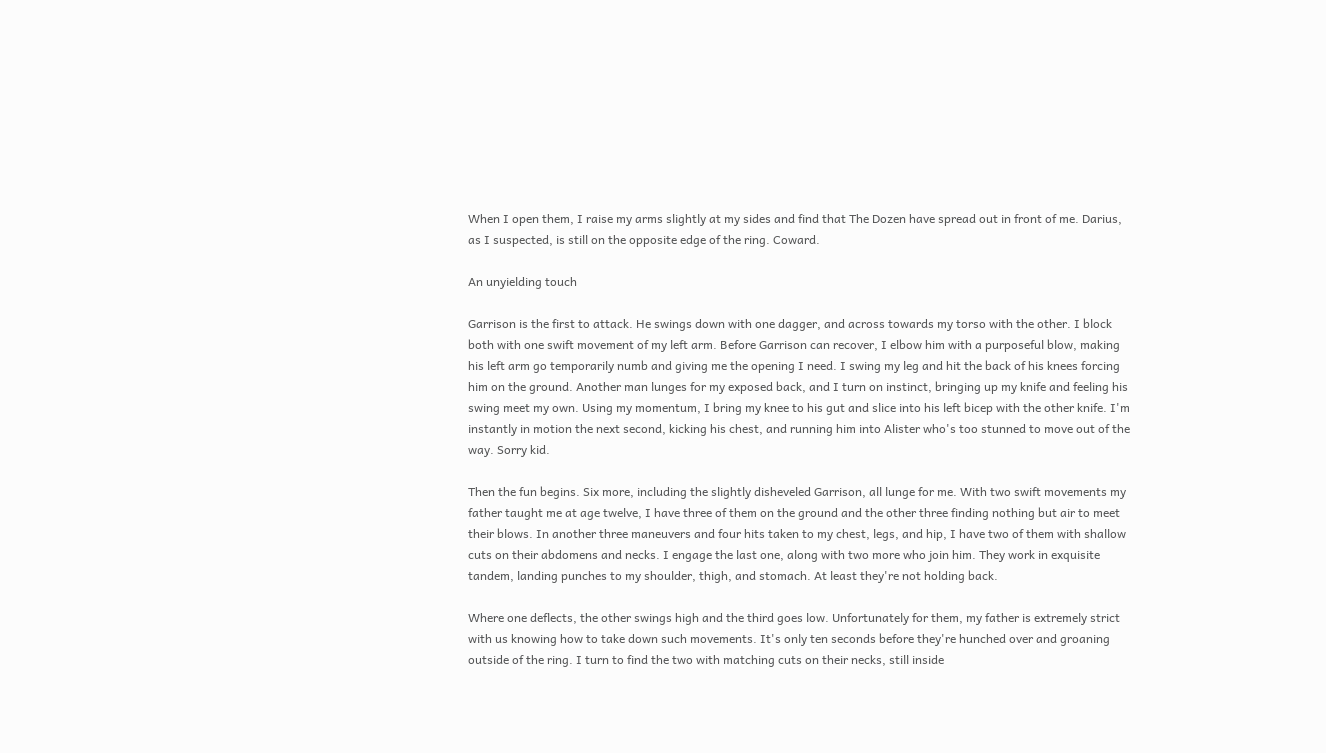When I open them, I raise my arms slightly at my sides and find that The Dozen have spread out in front of me. Darius, as I suspected, is still on the opposite edge of the ring. Coward.

An unyielding touch

Garrison is the first to attack. He swings down with one dagger, and across towards my torso with the other. I block both with one swift movement of my left arm. Before Garrison can recover, I elbow him with a purposeful blow, making his left arm go temporarily numb and giving me the opening I need. I swing my leg and hit the back of his knees forcing him on the ground. Another man lunges for my exposed back, and I turn on instinct, bringing up my knife and feeling his swing meet my own. Using my momentum, I bring my knee to his gut and slice into his left bicep with the other knife. I'm instantly in motion the next second, kicking his chest, and running him into Alister who's too stunned to move out of the way. Sorry kid.

Then the fun begins. Six more, including the slightly disheveled Garrison, all lunge for me. With two swift movements my father taught me at age twelve, I have three of them on the ground and the other three finding nothing but air to meet their blows. In another three maneuvers and four hits taken to my chest, legs, and hip, I have two of them with shallow cuts on their abdomens and necks. I engage the last one, along with two more who join him. They work in exquisite tandem, landing punches to my shoulder, thigh, and stomach. At least they're not holding back.

Where one deflects, the other swings high and the third goes low. Unfortunately for them, my father is extremely strict with us knowing how to take down such movements. It's only ten seconds before they're hunched over and groaning outside of the ring. I turn to find the two with matching cuts on their necks, still inside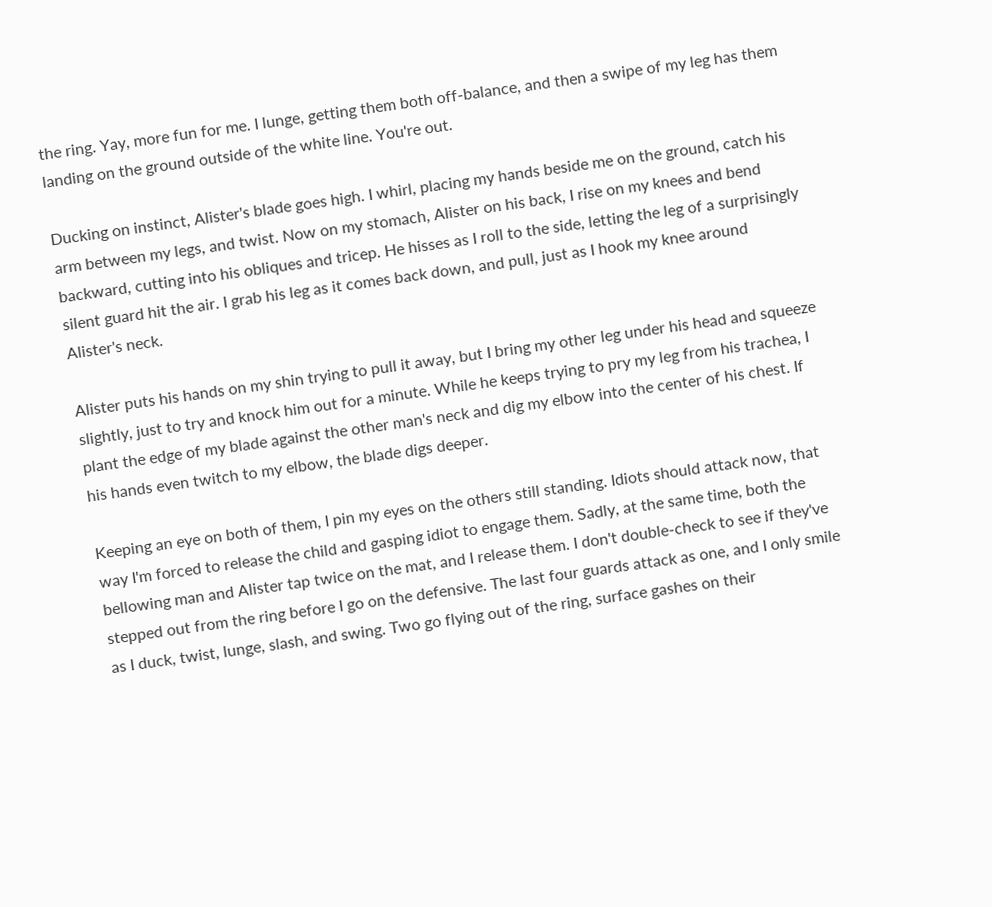the ring. Yay, more fun for me. I lunge, getting them both off-balance, and then a swipe of my leg has them landing on the ground outside of the white line. You're out.

Ducking on instinct, Alister's blade goes high. I whirl, placing my hands beside me on the ground, catch his arm between my legs, and twist. Now on my stomach, Alister on his back, I rise on my knees and bend backward, cutting into his obliques and tricep. He hisses as I roll to the side, letting the leg of a surprisingly silent guard hit the air. I grab his leg as it comes back down, and pull, just as I hook my knee around Alister's neck.

Alister puts his hands on my shin trying to pull it away, but I bring my other leg under his head and squeeze slightly, just to try and knock him out for a minute. While he keeps trying to pry my leg from his trachea, I plant the edge of my blade against the other man's neck and dig my elbow into the center of his chest. If his hands even twitch to my elbow, the blade digs deeper.

Keeping an eye on both of them, I pin my eyes on the others still standing. Idiots should attack now, that way I'm forced to release the child and gasping idiot to engage them. Sadly, at the same time, both the bellowing man and Alister tap twice on the mat, and I release them. I don't double-check to see if they've stepped out from the ring before I go on the defensive. The last four guards attack as one, and I only smile as I duck, twist, lunge, slash, and swing. Two go flying out of the ring, surface gashes on their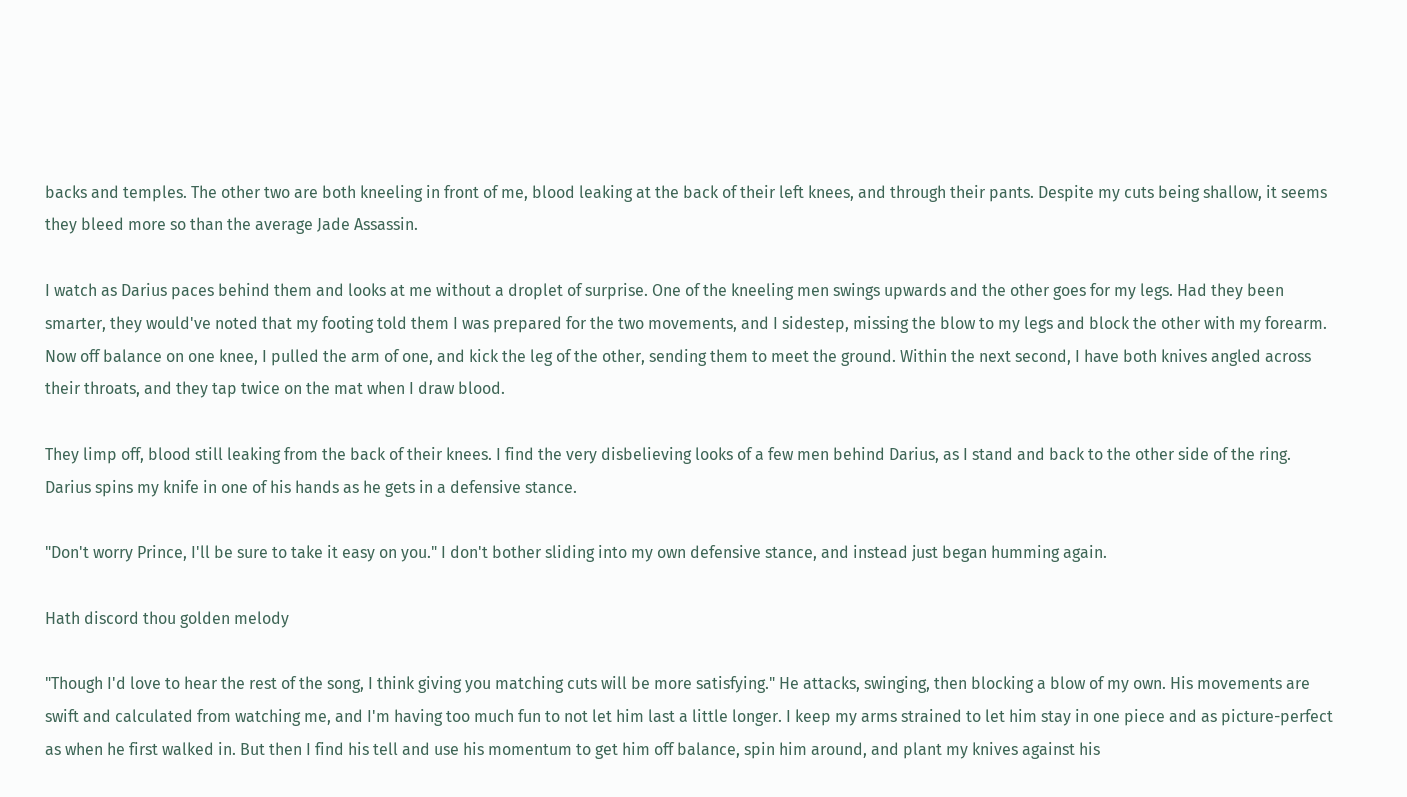backs and temples. The other two are both kneeling in front of me, blood leaking at the back of their left knees, and through their pants. Despite my cuts being shallow, it seems they bleed more so than the average Jade Assassin.

I watch as Darius paces behind them and looks at me without a droplet of surprise. One of the kneeling men swings upwards and the other goes for my legs. Had they been smarter, they would've noted that my footing told them I was prepared for the two movements, and I sidestep, missing the blow to my legs and block the other with my forearm. Now off balance on one knee, I pulled the arm of one, and kick the leg of the other, sending them to meet the ground. Within the next second, I have both knives angled across their throats, and they tap twice on the mat when I draw blood.

They limp off, blood still leaking from the back of their knees. I find the very disbelieving looks of a few men behind Darius, as I stand and back to the other side of the ring. Darius spins my knife in one of his hands as he gets in a defensive stance.

"Don't worry Prince, I'll be sure to take it easy on you." I don't bother sliding into my own defensive stance, and instead just began humming again.

Hath discord thou golden melody

"Though I'd love to hear the rest of the song, I think giving you matching cuts will be more satisfying." He attacks, swinging, then blocking a blow of my own. His movements are swift and calculated from watching me, and I'm having too much fun to not let him last a little longer. I keep my arms strained to let him stay in one piece and as picture-perfect as when he first walked in. But then I find his tell and use his momentum to get him off balance, spin him around, and plant my knives against his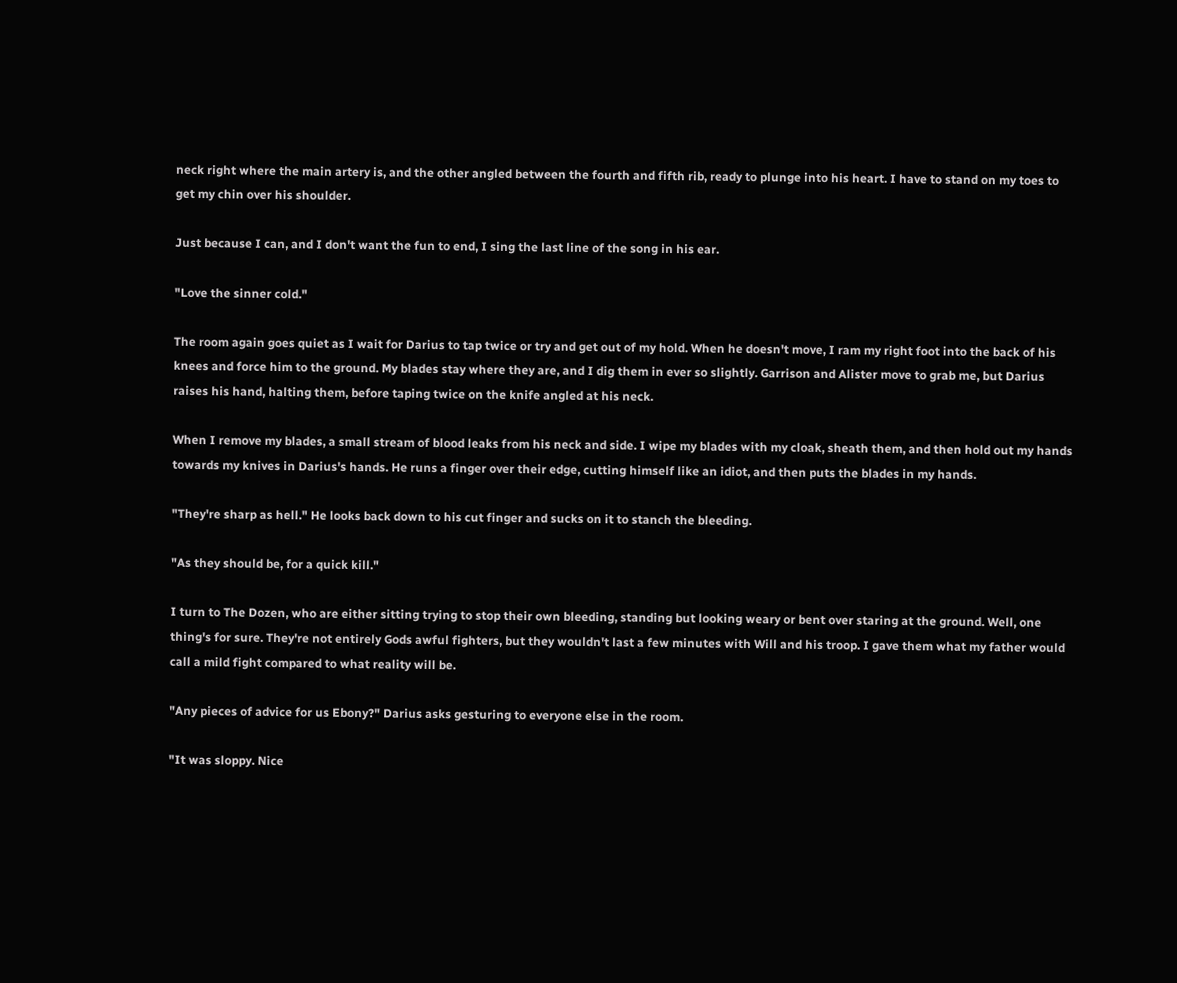neck right where the main artery is, and the other angled between the fourth and fifth rib, ready to plunge into his heart. I have to stand on my toes to get my chin over his shoulder.

Just because I can, and I don't want the fun to end, I sing the last line of the song in his ear.

"Love the sinner cold."

The room again goes quiet as I wait for Darius to tap twice or try and get out of my hold. When he doesn't move, I ram my right foot into the back of his knees and force him to the ground. My blades stay where they are, and I dig them in ever so slightly. Garrison and Alister move to grab me, but Darius raises his hand, halting them, before taping twice on the knife angled at his neck.

When I remove my blades, a small stream of blood leaks from his neck and side. I wipe my blades with my cloak, sheath them, and then hold out my hands towards my knives in Darius's hands. He runs a finger over their edge, cutting himself like an idiot, and then puts the blades in my hands.

"They're sharp as hell." He looks back down to his cut finger and sucks on it to stanch the bleeding.

"As they should be, for a quick kill."

I turn to The Dozen, who are either sitting trying to stop their own bleeding, standing but looking weary or bent over staring at the ground. Well, one thing's for sure. They're not entirely Gods awful fighters, but they wouldn't last a few minutes with Will and his troop. I gave them what my father would call a mild fight compared to what reality will be.

"Any pieces of advice for us Ebony?" Darius asks gesturing to everyone else in the room.

"It was sloppy. Nice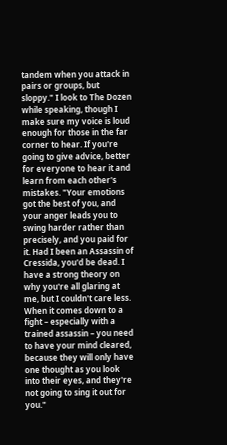tandem when you attack in pairs or groups, but sloppy." I look to The Dozen while speaking, though I make sure my voice is loud enough for those in the far corner to hear. If you're going to give advice, better for everyone to hear it and learn from each other's mistakes. "Your emotions got the best of you, and your anger leads you to swing harder rather than precisely, and you paid for it. Had I been an Assassin of Cressida, you'd be dead. I have a strong theory on why you're all glaring at me, but I couldn't care less. When it comes down to a fight – especially with a trained assassin – you need to have your mind cleared, because they will only have one thought as you look into their eyes, and they're not going to sing it out for you."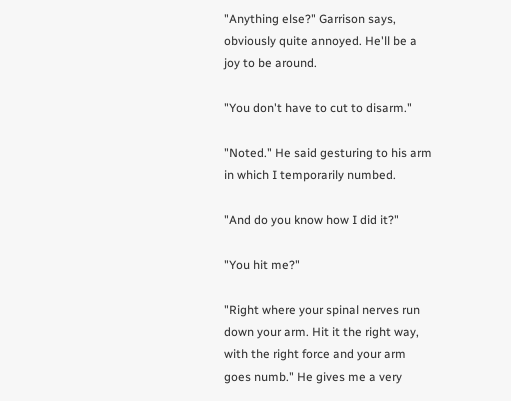"Anything else?" Garrison says, obviously quite annoyed. He'll be a joy to be around.

"You don't have to cut to disarm."

"Noted." He said gesturing to his arm in which I temporarily numbed.

"And do you know how I did it?"

"You hit me?"

"Right where your spinal nerves run down your arm. Hit it the right way, with the right force and your arm goes numb." He gives me a very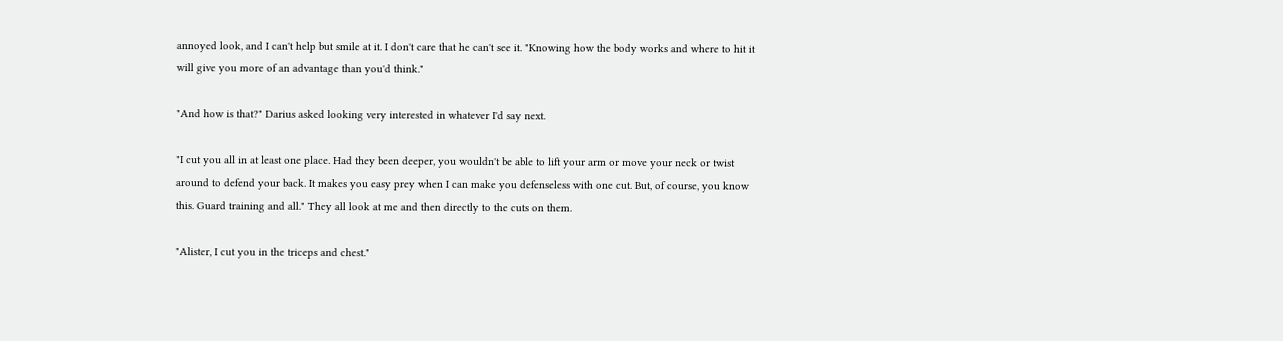annoyed look, and I can't help but smile at it. I don't care that he can't see it. "Knowing how the body works and where to hit it will give you more of an advantage than you'd think."

"And how is that?" Darius asked looking very interested in whatever I'd say next.

"I cut you all in at least one place. Had they been deeper, you wouldn't be able to lift your arm or move your neck or twist around to defend your back. It makes you easy prey when I can make you defenseless with one cut. But, of course, you know this. Guard training and all." They all look at me and then directly to the cuts on them.

"Alister, I cut you in the triceps and chest."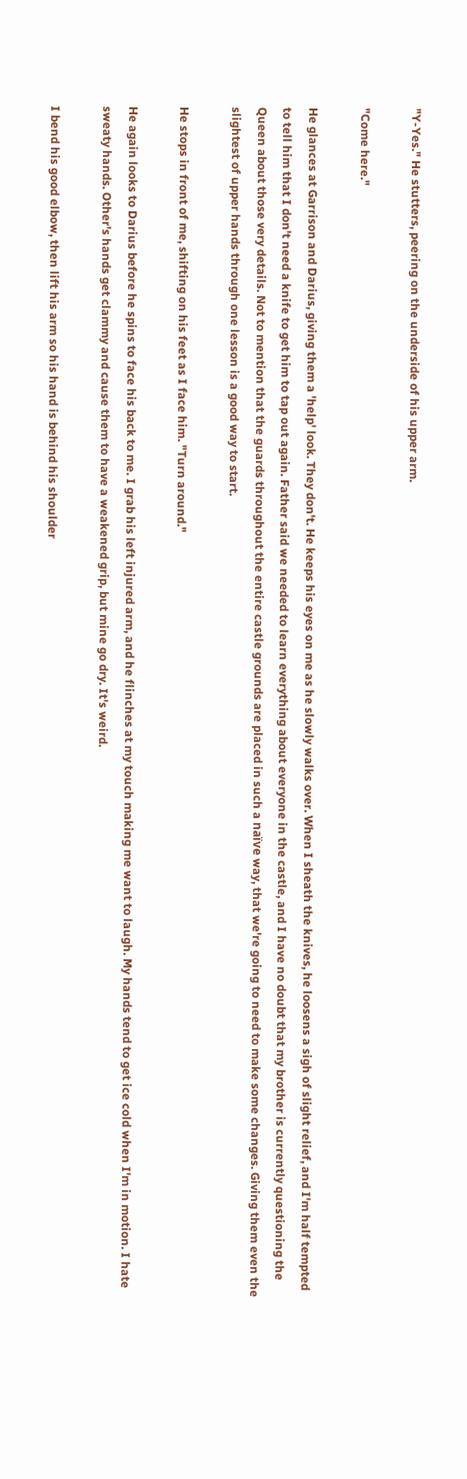"Y-Yes." He stutters, peering on the underside of his upper arm.

"Come here."

He glances at Garrison and Darius, giving them a 'help' look. They don't. He keeps his eyes on me as he slowly walks over. When I sheath the knives, he loosens a sigh of slight relief, and I'm half tempted to tell him that I don't need a knife to get him to tap out again. Father said we needed to learn everything about everyone in the castle, and I have no doubt that my brother is currently questioning the Queen about those very details. Not to mention that the guards throughout the entire castle grounds are placed in such a naïve way, that we're going to need to make some changes. Giving them even the slightest of upper hands through one lesson is a good way to start.

He stops in front of me, shifting on his feet as I face him. "Turn around."

He again looks to Darius before he spins to face his back to me. I grab his left injured arm, and he flinches at my touch making me want to laugh. My hands tend to get ice cold when I'm in motion. I hate sweaty hands. Other's hands get clammy and cause them to have a weakened grip, but mine go dry. It's weird.

I bend his good elbow, then lift his arm so his hand is behind his shoulder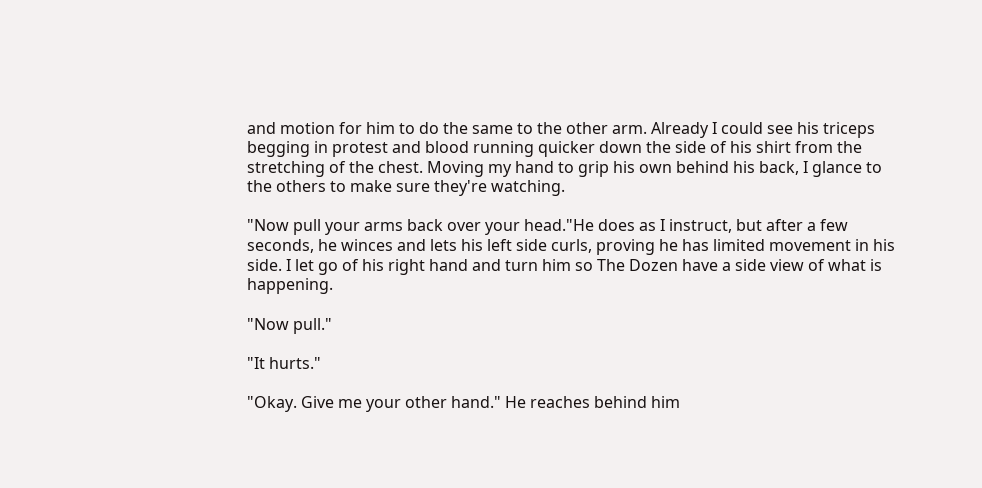and motion for him to do the same to the other arm. Already I could see his triceps begging in protest and blood running quicker down the side of his shirt from the stretching of the chest. Moving my hand to grip his own behind his back, I glance to the others to make sure they're watching.

"Now pull your arms back over your head."He does as I instruct, but after a few seconds, he winces and lets his left side curls, proving he has limited movement in his side. I let go of his right hand and turn him so The Dozen have a side view of what is happening.

"Now pull."

"It hurts."

"Okay. Give me your other hand." He reaches behind him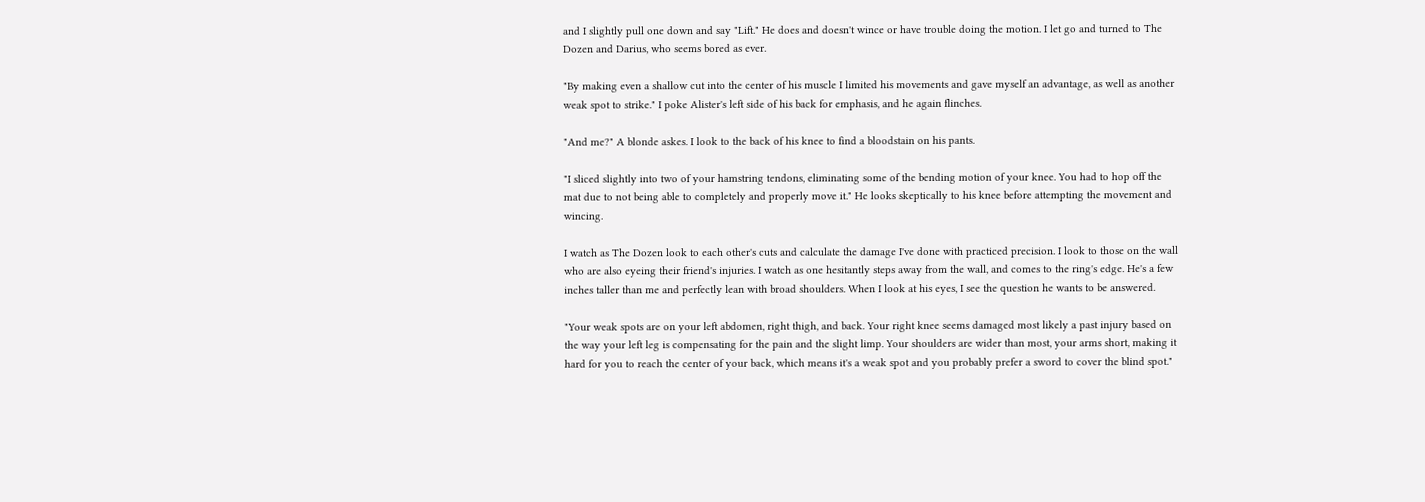and I slightly pull one down and say "Lift." He does and doesn't wince or have trouble doing the motion. I let go and turned to The Dozen and Darius, who seems bored as ever.

"By making even a shallow cut into the center of his muscle I limited his movements and gave myself an advantage, as well as another weak spot to strike." I poke Alister's left side of his back for emphasis, and he again flinches.

"And me?" A blonde askes. I look to the back of his knee to find a bloodstain on his pants.

"I sliced slightly into two of your hamstring tendons, eliminating some of the bending motion of your knee. You had to hop off the mat due to not being able to completely and properly move it." He looks skeptically to his knee before attempting the movement and wincing.

I watch as The Dozen look to each other's cuts and calculate the damage I've done with practiced precision. I look to those on the wall who are also eyeing their friend's injuries. I watch as one hesitantly steps away from the wall, and comes to the ring's edge. He's a few inches taller than me and perfectly lean with broad shoulders. When I look at his eyes, I see the question he wants to be answered.

"Your weak spots are on your left abdomen, right thigh, and back. Your right knee seems damaged most likely a past injury based on the way your left leg is compensating for the pain and the slight limp. Your shoulders are wider than most, your arms short, making it hard for you to reach the center of your back, which means it's a weak spot and you probably prefer a sword to cover the blind spot."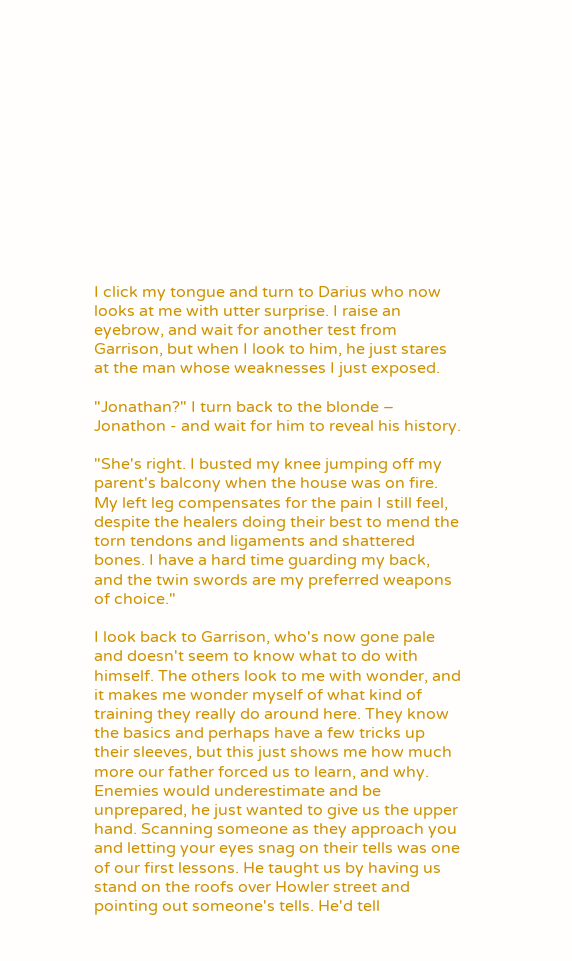I click my tongue and turn to Darius who now looks at me with utter surprise. I raise an eyebrow, and wait for another test from Garrison, but when I look to him, he just stares at the man whose weaknesses I just exposed.

"Jonathan?" I turn back to the blonde – Jonathon - and wait for him to reveal his history.

"She's right. I busted my knee jumping off my parent's balcony when the house was on fire. My left leg compensates for the pain I still feel, despite the healers doing their best to mend the torn tendons and ligaments and shattered bones. I have a hard time guarding my back, and the twin swords are my preferred weapons of choice."

I look back to Garrison, who's now gone pale and doesn't seem to know what to do with himself. The others look to me with wonder, and it makes me wonder myself of what kind of training they really do around here. They know the basics and perhaps have a few tricks up their sleeves, but this just shows me how much more our father forced us to learn, and why. Enemies would underestimate and be unprepared, he just wanted to give us the upper hand. Scanning someone as they approach you and letting your eyes snag on their tells was one of our first lessons. He taught us by having us stand on the roofs over Howler street and pointing out someone's tells. He'd tell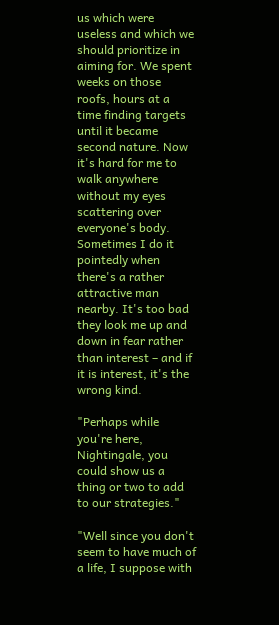us which were useless and which we should prioritize in aiming for. We spent weeks on those roofs, hours at a time finding targets until it became second nature. Now it's hard for me to walk anywhere without my eyes scattering over everyone's body. Sometimes I do it pointedly when there's a rather attractive man nearby. It's too bad they look me up and down in fear rather than interest – and if it is interest, it's the wrong kind.

"Perhaps while you're here, Nightingale, you could show us a thing or two to add to our strategies."

"Well since you don't seem to have much of a life, I suppose with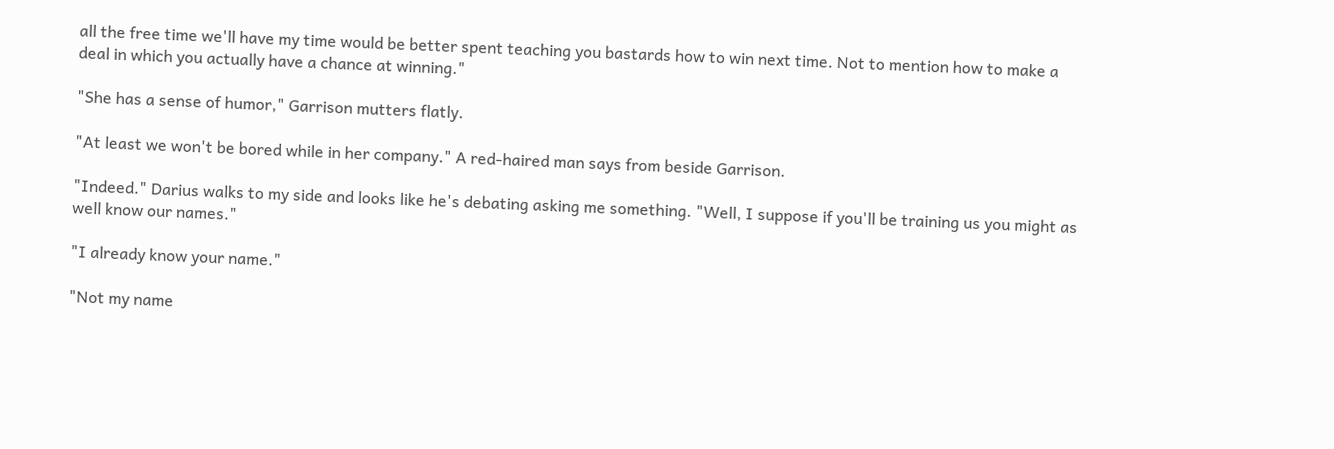all the free time we'll have my time would be better spent teaching you bastards how to win next time. Not to mention how to make a deal in which you actually have a chance at winning."

"She has a sense of humor," Garrison mutters flatly.

"At least we won't be bored while in her company." A red-haired man says from beside Garrison.

"Indeed." Darius walks to my side and looks like he's debating asking me something. "Well, I suppose if you'll be training us you might as well know our names."

"I already know your name."

"Not my name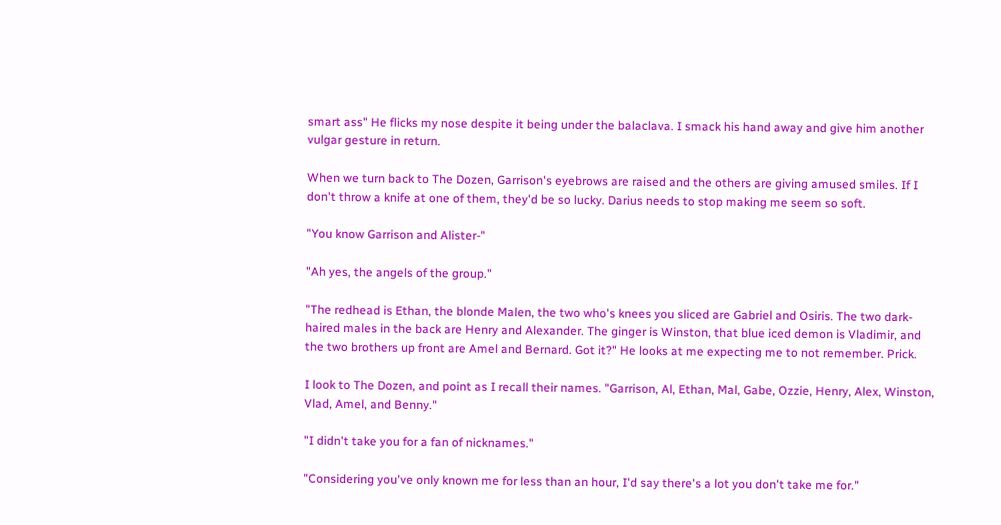smart ass" He flicks my nose despite it being under the balaclava. I smack his hand away and give him another vulgar gesture in return.

When we turn back to The Dozen, Garrison's eyebrows are raised and the others are giving amused smiles. If I don't throw a knife at one of them, they'd be so lucky. Darius needs to stop making me seem so soft.

"You know Garrison and Alister-"

"Ah yes, the angels of the group."

"The redhead is Ethan, the blonde Malen, the two who's knees you sliced are Gabriel and Osiris. The two dark-haired males in the back are Henry and Alexander. The ginger is Winston, that blue iced demon is Vladimir, and the two brothers up front are Amel and Bernard. Got it?" He looks at me expecting me to not remember. Prick.

I look to The Dozen, and point as I recall their names. "Garrison, Al, Ethan, Mal, Gabe, Ozzie, Henry, Alex, Winston, Vlad, Amel, and Benny."

"I didn't take you for a fan of nicknames."

"Considering you've only known me for less than an hour, I'd say there's a lot you don't take me for."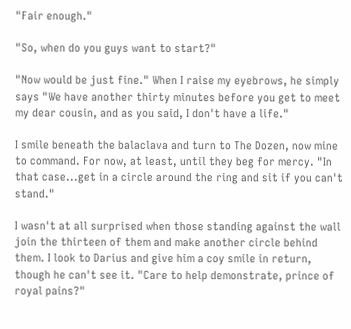"Fair enough."

"So, when do you guys want to start?"

"Now would be just fine." When I raise my eyebrows, he simply says "We have another thirty minutes before you get to meet my dear cousin, and as you said, I don't have a life."

I smile beneath the balaclava and turn to The Dozen, now mine to command. For now, at least, until they beg for mercy. "In that case...get in a circle around the ring and sit if you can't stand."

I wasn't at all surprised when those standing against the wall join the thirteen of them and make another circle behind them. I look to Darius and give him a coy smile in return, though he can't see it. "Care to help demonstrate, prince of royal pains?"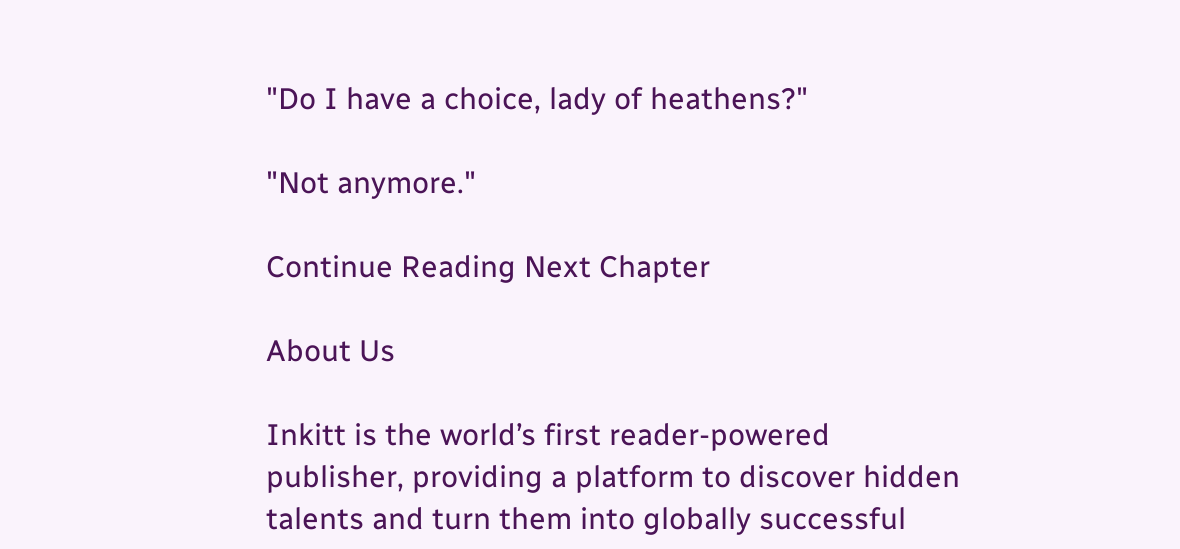"Do I have a choice, lady of heathens?"

"Not anymore."

Continue Reading Next Chapter

About Us

Inkitt is the world’s first reader-powered publisher, providing a platform to discover hidden talents and turn them into globally successful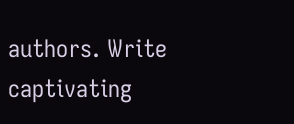authors. Write captivating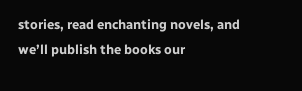stories, read enchanting novels, and we’ll publish the books our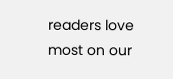readers love most on our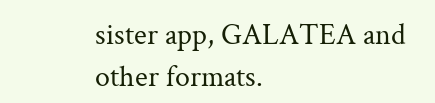sister app, GALATEA and other formats.